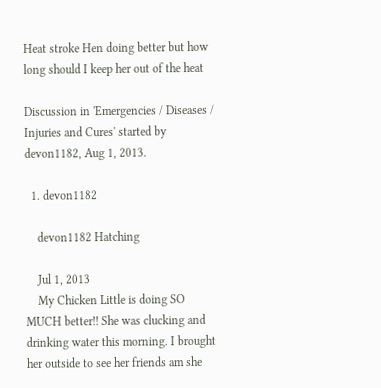Heat stroke Hen doing better but how long should I keep her out of the heat

Discussion in 'Emergencies / Diseases / Injuries and Cures' started by devon1182, Aug 1, 2013.

  1. devon1182

    devon1182 Hatching

    Jul 1, 2013
    My Chicken Little is doing SO MUCH better!! She was clucking and drinking water this morning. I brought her outside to see her friends am she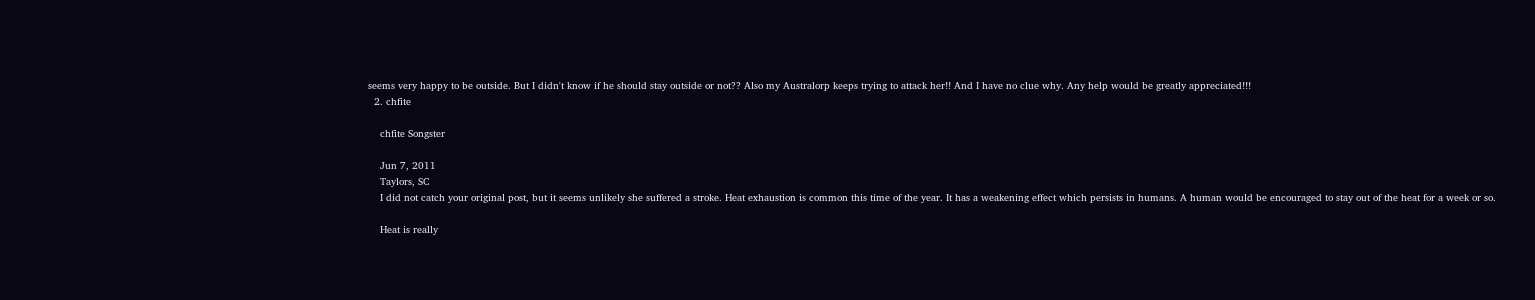seems very happy to be outside. But I didn't know if he should stay outside or not?? Also my Australorp keeps trying to attack her!! And I have no clue why. Any help would be greatly appreciated!!!
  2. chfite

    chfite Songster

    Jun 7, 2011
    Taylors, SC
    I did not catch your original post, but it seems unlikely she suffered a stroke. Heat exhaustion is common this time of the year. It has a weakening effect which persists in humans. A human would be encouraged to stay out of the heat for a week or so.

    Heat is really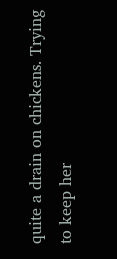quite a drain on chickens. Trying to keep her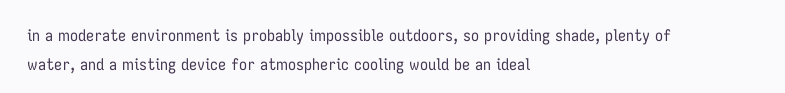in a moderate environment is probably impossible outdoors, so providing shade, plenty of water, and a misting device for atmospheric cooling would be an ideal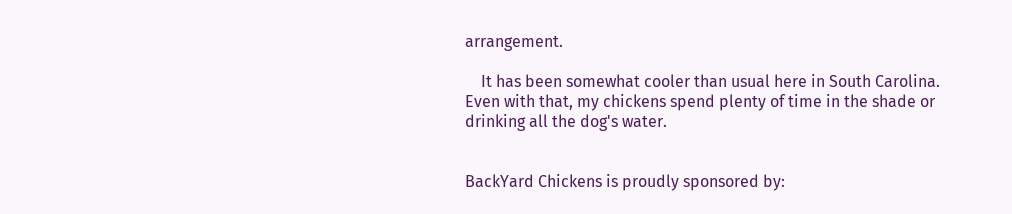arrangement.

    It has been somewhat cooler than usual here in South Carolina. Even with that, my chickens spend plenty of time in the shade or drinking all the dog's water.


BackYard Chickens is proudly sponsored by: